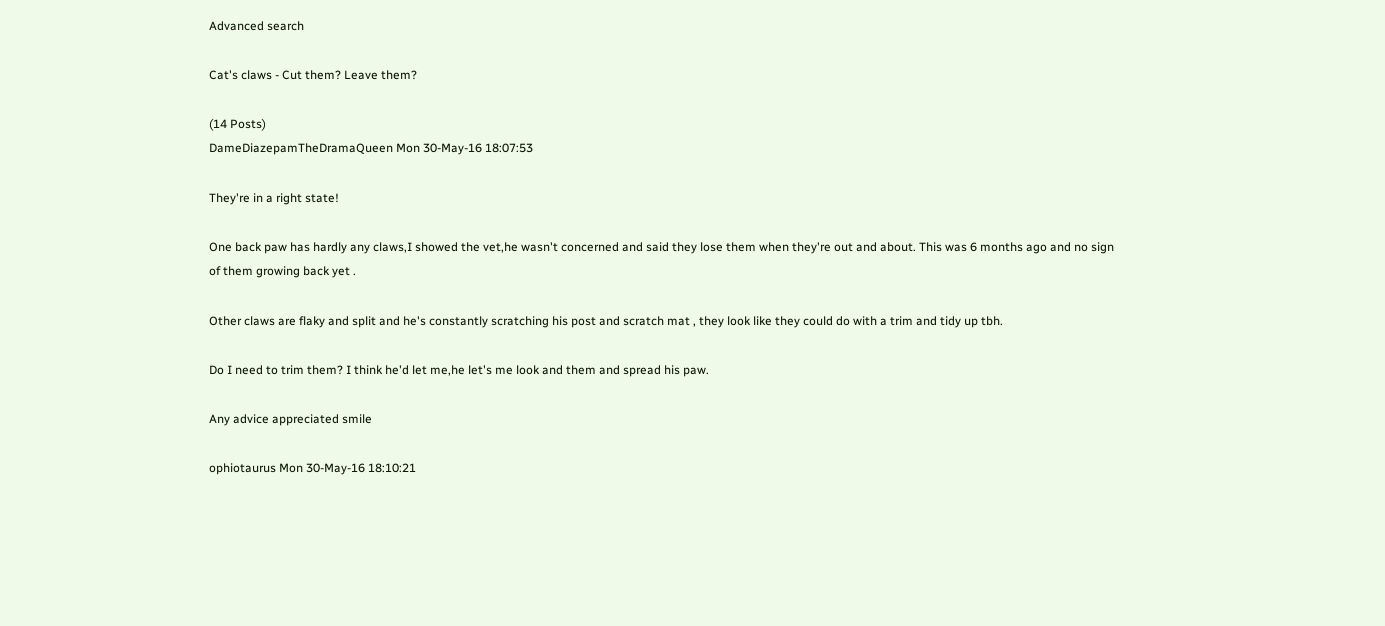Advanced search

Cat's claws - Cut them? Leave them?

(14 Posts)
DameDiazepamTheDramaQueen Mon 30-May-16 18:07:53

They're in a right state!

One back paw has hardly any claws,I showed the vet,he wasn't concerned and said they lose them when they're out and about. This was 6 months ago and no sign of them growing back yet .

Other claws are flaky and split and he's constantly scratching his post and scratch mat , they look like they could do with a trim and tidy up tbh.

Do I need to trim them? I think he'd let me,he let's me look and them and spread his paw.

Any advice appreciated smile

ophiotaurus Mon 30-May-16 18:10:21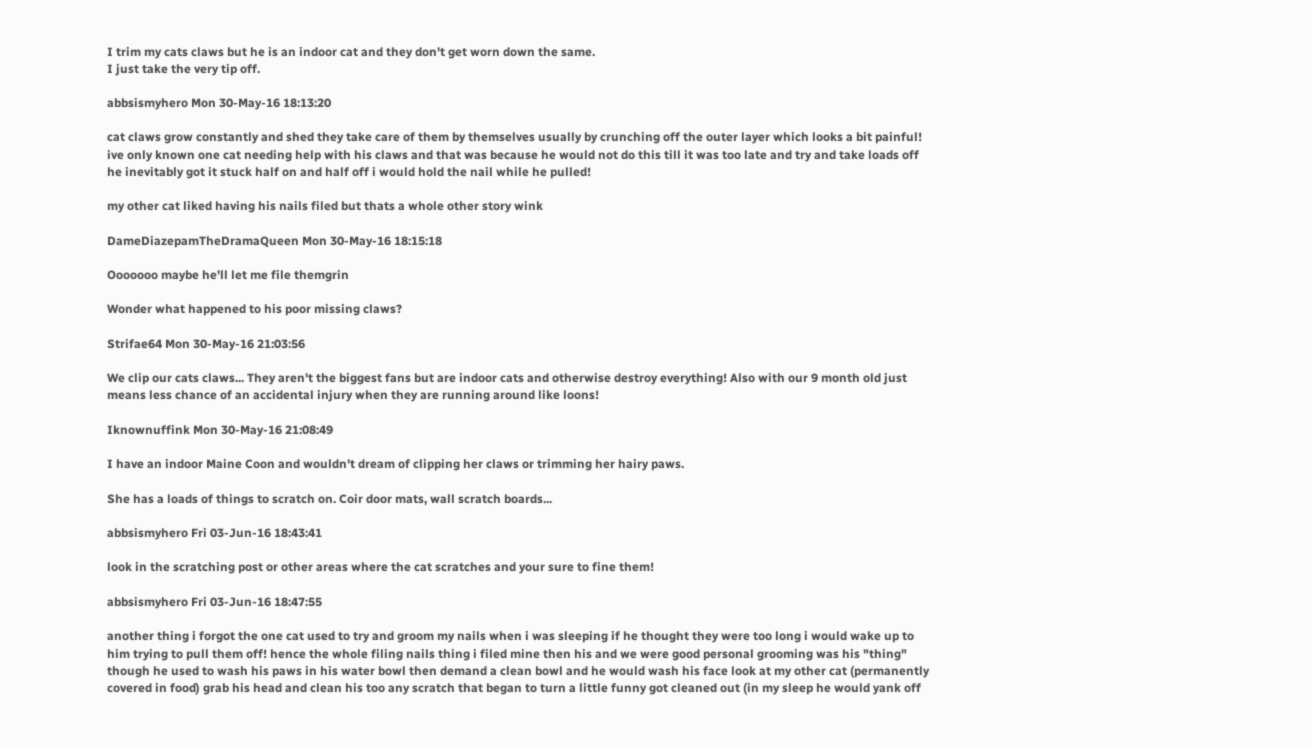I trim my cats claws but he is an indoor cat and they don't get worn down the same.
I just take the very tip off.

abbsismyhero Mon 30-May-16 18:13:20

cat claws grow constantly and shed they take care of them by themselves usually by crunching off the outer layer which looks a bit painful! ive only known one cat needing help with his claws and that was because he would not do this till it was too late and try and take loads off he inevitably got it stuck half on and half off i would hold the nail while he pulled!

my other cat liked having his nails filed but thats a whole other story wink

DameDiazepamTheDramaQueen Mon 30-May-16 18:15:18

Ooooooo maybe he'll let me file themgrin

Wonder what happened to his poor missing claws?

Strifae64 Mon 30-May-16 21:03:56

We clip our cats claws... They aren't the biggest fans but are indoor cats and otherwise destroy everything! Also with our 9 month old just means less chance of an accidental injury when they are running around like loons!

Iknownuffink Mon 30-May-16 21:08:49

I have an indoor Maine Coon and wouldn't dream of clipping her claws or trimming her hairy paws.

She has a loads of things to scratch on. Coir door mats, wall scratch boards...

abbsismyhero Fri 03-Jun-16 18:43:41

look in the scratching post or other areas where the cat scratches and your sure to fine them!

abbsismyhero Fri 03-Jun-16 18:47:55

another thing i forgot the one cat used to try and groom my nails when i was sleeping if he thought they were too long i would wake up to him trying to pull them off! hence the whole filing nails thing i filed mine then his and we were good personal grooming was his "thing" though he used to wash his paws in his water bowl then demand a clean bowl and he would wash his face look at my other cat (permanently covered in food) grab his head and clean his too any scratch that began to turn a little funny got cleaned out (in my sleep he would yank off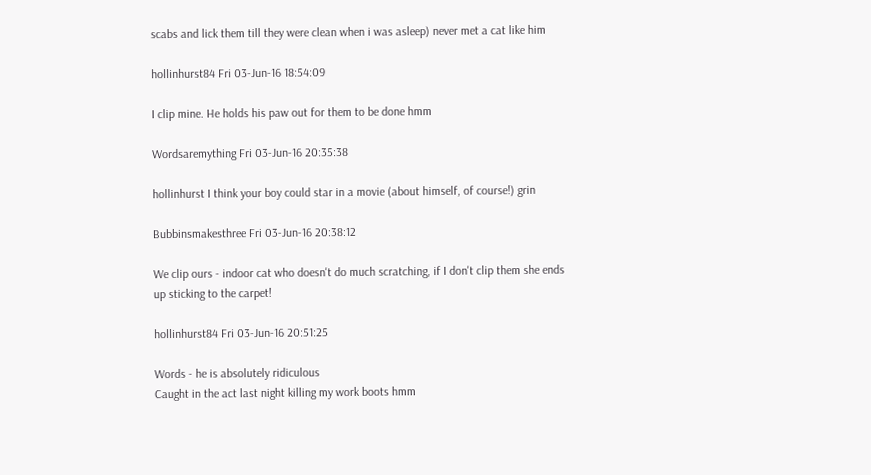scabs and lick them till they were clean when i was asleep) never met a cat like him

hollinhurst84 Fri 03-Jun-16 18:54:09

I clip mine. He holds his paw out for them to be done hmm

Wordsaremything Fri 03-Jun-16 20:35:38

hollinhurst I think your boy could star in a movie (about himself, of course!) grin

Bubbinsmakesthree Fri 03-Jun-16 20:38:12

We clip ours - indoor cat who doesn't do much scratching, if I don't clip them she ends up sticking to the carpet!

hollinhurst84 Fri 03-Jun-16 20:51:25

Words - he is absolutely ridiculous
Caught in the act last night killing my work boots hmm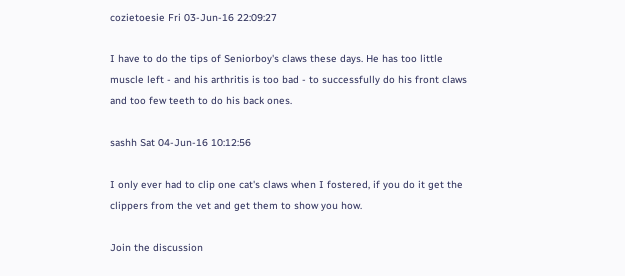cozietoesie Fri 03-Jun-16 22:09:27

I have to do the tips of Seniorboy's claws these days. He has too little muscle left - and his arthritis is too bad - to successfully do his front claws and too few teeth to do his back ones.

sashh Sat 04-Jun-16 10:12:56

I only ever had to clip one cat's claws when I fostered, if you do it get the clippers from the vet and get them to show you how.

Join the discussion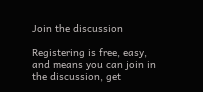Join the discussion

Registering is free, easy, and means you can join in the discussion, get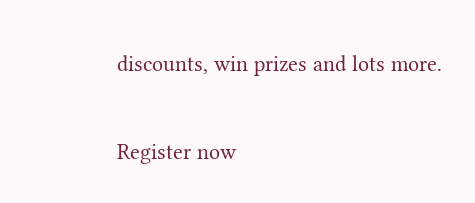discounts, win prizes and lots more.

Register now